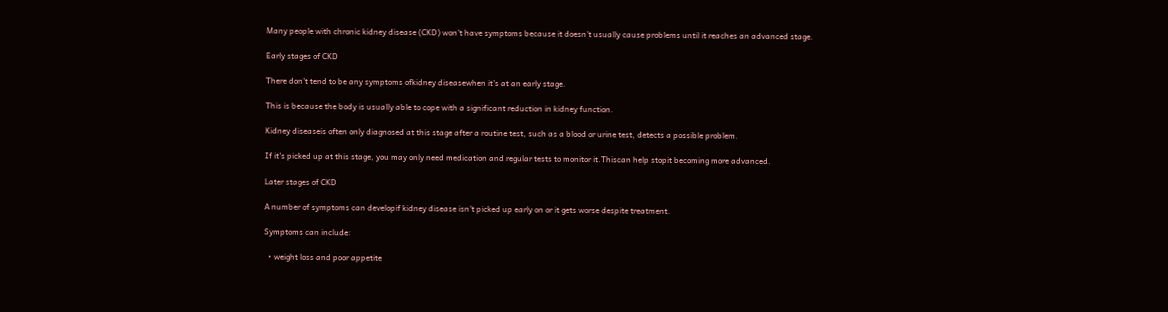Many people with chronic kidney disease (CKD) won't have symptoms because it doesn't usually cause problems until it reaches an advanced stage.

Early stages of CKD

There don't tend to be any symptoms ofkidney diseasewhen it's at an early stage.

This is because the body is usually able to cope with a significant reduction in kidney function.

Kidney diseaseis often only diagnosed at this stage after a routine test, such as a blood or urine test, detects a possible problem.

If it's picked up at this stage, you may only need medication and regular tests to monitor it.Thiscan help stopit becoming more advanced.

Later stages of CKD

A number of symptoms can developif kidney disease isn't picked up early on or it gets worse despite treatment.

Symptoms can include:

  • weight loss and poor appetite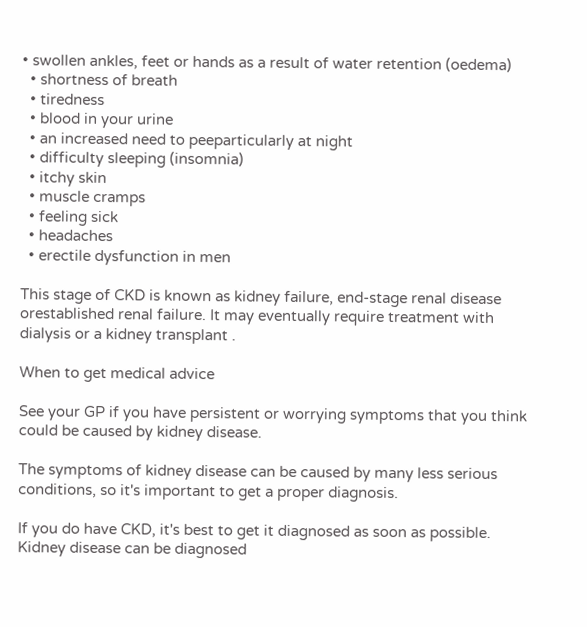• swollen ankles, feet or hands as a result of water retention (oedema)
  • shortness of breath
  • tiredness
  • blood in your urine
  • an increased need to peeparticularly at night
  • difficulty sleeping (insomnia)
  • itchy skin
  • muscle cramps
  • feeling sick
  • headaches
  • erectile dysfunction in men

This stage of CKD is known as kidney failure, end-stage renal disease orestablished renal failure. It may eventually require treatment with dialysis or a kidney transplant .

When to get medical advice

See your GP if you have persistent or worrying symptoms that you think could be caused by kidney disease.

The symptoms of kidney disease can be caused by many less serious conditions, so it's important to get a proper diagnosis.

If you do have CKD, it's best to get it diagnosed as soon as possible. Kidney disease can be diagnosed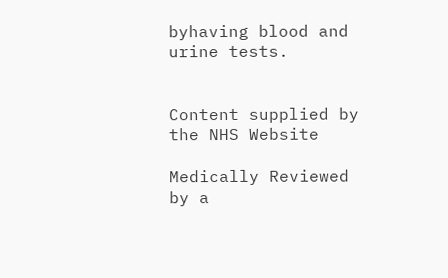byhaving blood and urine tests.


Content supplied by the NHS Website

Medically Reviewed by a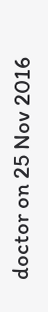doctor on 25 Nov 2016